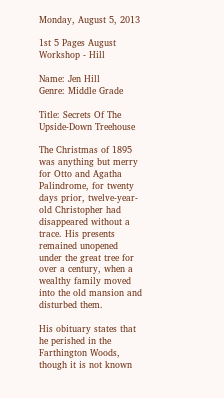Monday, August 5, 2013

1st 5 Pages August Workshop - Hill

Name: Jen Hill
Genre: Middle Grade

Title: Secrets Of The Upside-Down Treehouse

The Christmas of 1895 was anything but merry for Otto and Agatha Palindrome, for twenty days prior, twelve-year-old Christopher had disappeared without a trace. His presents remained unopened under the great tree for over a century, when a wealthy family moved into the old mansion and disturbed them.

His obituary states that he perished in the Farthington Woods, though it is not known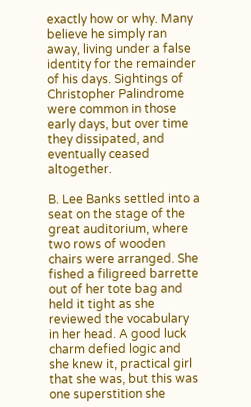exactly how or why. Many believe he simply ran away, living under a false identity for the remainder of his days. Sightings of Christopher Palindrome were common in those early days, but over time they dissipated, and eventually ceased altogether.

B. Lee Banks settled into a seat on the stage of the great auditorium, where two rows of wooden chairs were arranged. She fished a filigreed barrette out of her tote bag and held it tight as she reviewed the vocabulary in her head. A good luck charm defied logic and she knew it, practical girl that she was, but this was one superstition she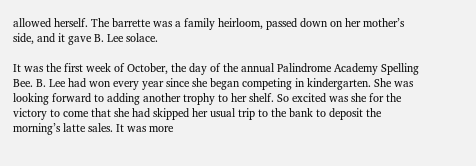allowed herself. The barrette was a family heirloom, passed down on her mother’s side, and it gave B. Lee solace.

It was the first week of October, the day of the annual Palindrome Academy Spelling Bee. B. Lee had won every year since she began competing in kindergarten. She was looking forward to adding another trophy to her shelf. So excited was she for the victory to come that she had skipped her usual trip to the bank to deposit the morning’s latte sales. It was more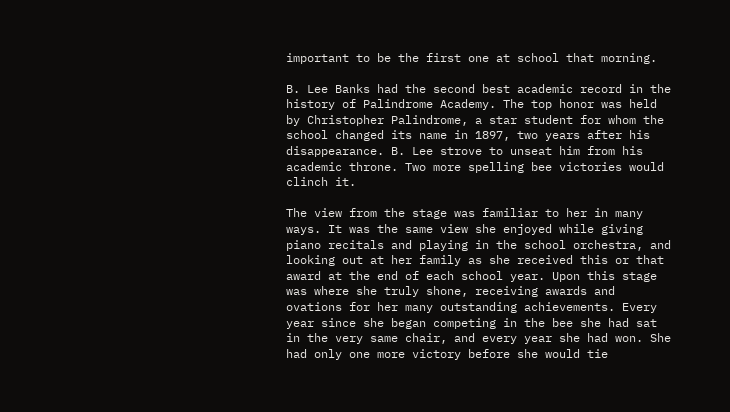important to be the first one at school that morning.

B. Lee Banks had the second best academic record in the history of Palindrome Academy. The top honor was held by Christopher Palindrome, a star student for whom the school changed its name in 1897, two years after his disappearance. B. Lee strove to unseat him from his academic throne. Two more spelling bee victories would clinch it.

The view from the stage was familiar to her in many ways. It was the same view she enjoyed while giving piano recitals and playing in the school orchestra, and looking out at her family as she received this or that award at the end of each school year. Upon this stage was where she truly shone, receiving awards and ovations for her many outstanding achievements. Every year since she began competing in the bee she had sat in the very same chair, and every year she had won. She had only one more victory before she would tie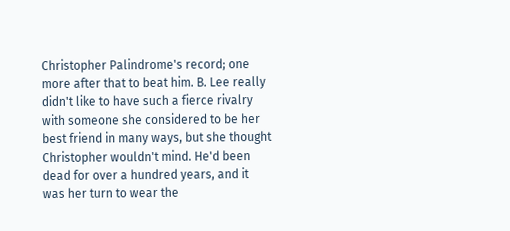Christopher Palindrome's record; one more after that to beat him. B. Lee really didn't like to have such a fierce rivalry with someone she considered to be her best friend in many ways, but she thought Christopher wouldn't mind. He'd been dead for over a hundred years, and it was her turn to wear the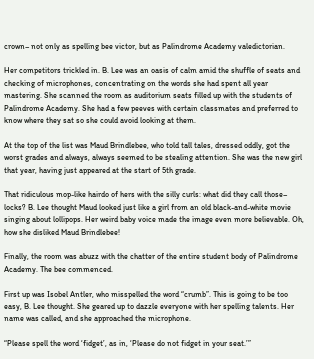crown– not only as spelling bee victor, but as Palindrome Academy valedictorian.

Her competitors trickled in. B. Lee was an oasis of calm amid the shuffle of seats and checking of microphones, concentrating on the words she had spent all year mastering. She scanned the room as auditorium seats filled up with the students of Palindrome Academy. She had a few peeves with certain classmates and preferred to know where they sat so she could avoid looking at them.

At the top of the list was Maud Brindlebee, who told tall tales, dressed oddly, got the worst grades and always, always seemed to be stealing attention. She was the new girl that year, having just appeared at the start of 5th grade.

That ridiculous mop-like hairdo of hers with the silly curls: what did they call those– locks? B. Lee thought Maud looked just like a girl from an old black-and-white movie singing about lollipops. Her weird baby voice made the image even more believable. Oh, how she disliked Maud Brindlebee!

Finally, the room was abuzz with the chatter of the entire student body of Palindrome Academy. The bee commenced.

First up was Isobel Antler, who misspelled the word “crumb”. This is going to be too easy, B. Lee thought. She geared up to dazzle everyone with her spelling talents. Her name was called, and she approached the microphone.

“Please spell the word ‘fidget’, as in, ‘Please do not fidget in your seat.’”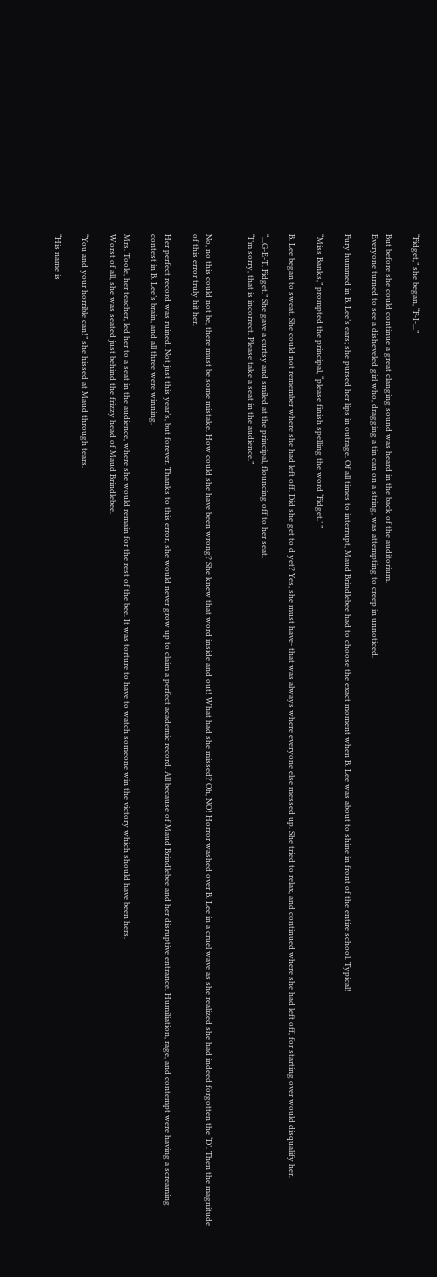“Fidget,” she began, “F-I-...”

But before she could continue a great clanging sound was heard in the back of the auditorium.
Everyone turned to see a disheveled girl who, dragging a tin can on a string, was attempting to creep in unnoticed.

Fury hummed in B. Lee’s ears; she pursed her lips in outrage. Of all times to interrupt, Maud Brindlebee had to choose the exact moment when B. Lee was about to shine in front of the entire school. Typical!

“Miss Banks,” prompted the principal, “please finish spelling the word ‘Fidget.’ ”

B. Lee began to sweat. She could not remember where she had left off. Did she get to d yet? Yes, she must have- that was always where everyone else messed up. She tried to relax, and continued where she had left off, for starting over would disqualify her.

“...G-E-T. Fidget.” She gave a curtsy and smiled at the principal, flouncing off to her seat.
“I’m sorry, that is incorrect. Please take a seat in the audience.”


No, no this could not be, there must be some mistake. How could she have been wrong? She knew that word inside and out! What had she missed? Oh, NO! Horror washed over B. Lee in a cruel wave as she realized she had indeed forgotten the ‘D’. Then the magnitude of this error truly hit her.

Her perfect record was ruined. Not just this year’s, but forever. Thanks to this error, she would never grow up to claim a perfect academic record. All because of Maud Brindlebee and her disruptive entrance. Humiliation, rage, and contempt were having a screaming contest in B. Lee’s brain, and all three were winning.

Mrs. Toole, her teacher, led her to a seat in the audience, where she would remain for the rest of the bee. It was torture to have to watch someone win the victory which should have been hers.
Worst of all, she was seated just behind the frizzy head of Maud Brindlebee.

“You and your horrible can!” she hissed at Maud through tears.

“His name is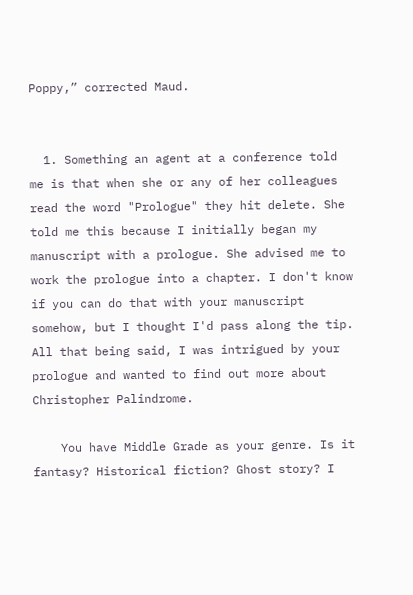Poppy,” corrected Maud.


  1. Something an agent at a conference told me is that when she or any of her colleagues read the word "Prologue" they hit delete. She told me this because I initially began my manuscript with a prologue. She advised me to work the prologue into a chapter. I don't know if you can do that with your manuscript somehow, but I thought I'd pass along the tip. All that being said, I was intrigued by your prologue and wanted to find out more about Christopher Palindrome.

    You have Middle Grade as your genre. Is it fantasy? Historical fiction? Ghost story? I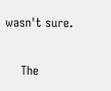wasn't sure.

    The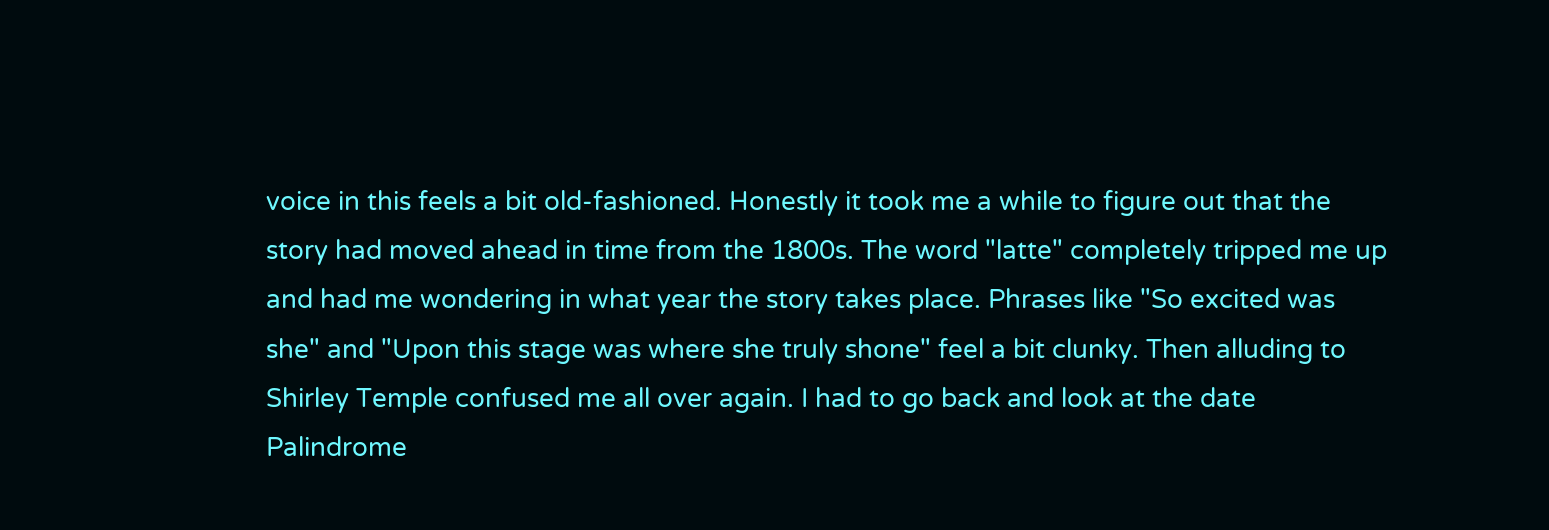voice in this feels a bit old-fashioned. Honestly it took me a while to figure out that the story had moved ahead in time from the 1800s. The word "latte" completely tripped me up and had me wondering in what year the story takes place. Phrases like "So excited was she" and "Upon this stage was where she truly shone" feel a bit clunky. Then alluding to Shirley Temple confused me all over again. I had to go back and look at the date Palindrome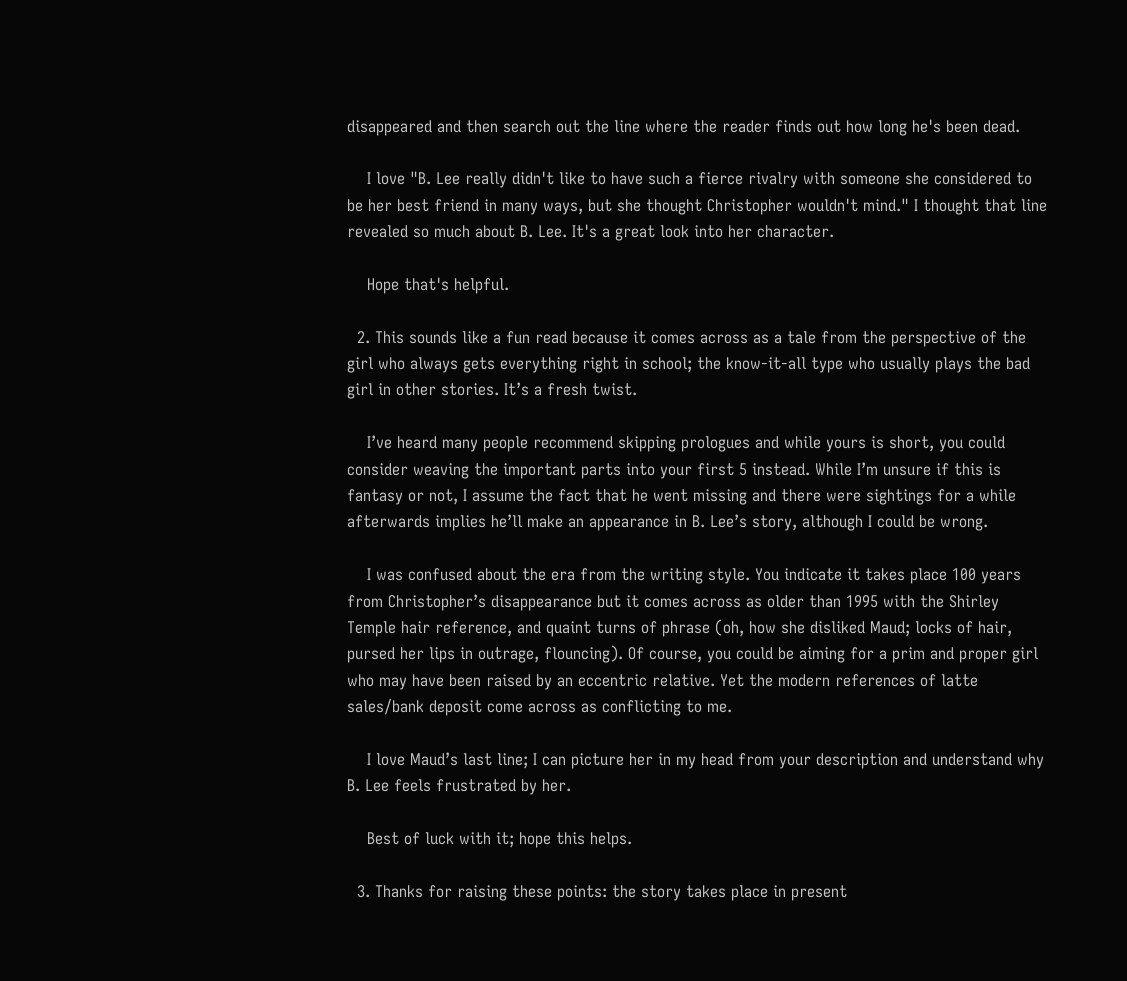disappeared and then search out the line where the reader finds out how long he's been dead.

    I love "B. Lee really didn't like to have such a fierce rivalry with someone she considered to be her best friend in many ways, but she thought Christopher wouldn't mind." I thought that line revealed so much about B. Lee. It's a great look into her character.

    Hope that's helpful.

  2. This sounds like a fun read because it comes across as a tale from the perspective of the girl who always gets everything right in school; the know-it-all type who usually plays the bad girl in other stories. It’s a fresh twist.

    I’ve heard many people recommend skipping prologues and while yours is short, you could consider weaving the important parts into your first 5 instead. While I’m unsure if this is fantasy or not, I assume the fact that he went missing and there were sightings for a while afterwards implies he’ll make an appearance in B. Lee’s story, although I could be wrong.

    I was confused about the era from the writing style. You indicate it takes place 100 years from Christopher’s disappearance but it comes across as older than 1995 with the Shirley Temple hair reference, and quaint turns of phrase (oh, how she disliked Maud; locks of hair, pursed her lips in outrage, flouncing). Of course, you could be aiming for a prim and proper girl who may have been raised by an eccentric relative. Yet the modern references of latte sales/bank deposit come across as conflicting to me.

    I love Maud’s last line; I can picture her in my head from your description and understand why B. Lee feels frustrated by her.

    Best of luck with it; hope this helps.

  3. Thanks for raising these points: the story takes place in present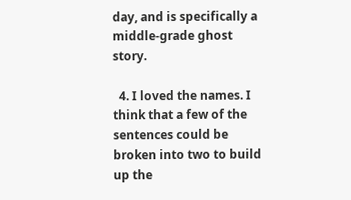day, and is specifically a middle-grade ghost story.

  4. I loved the names. I think that a few of the sentences could be broken into two to build up the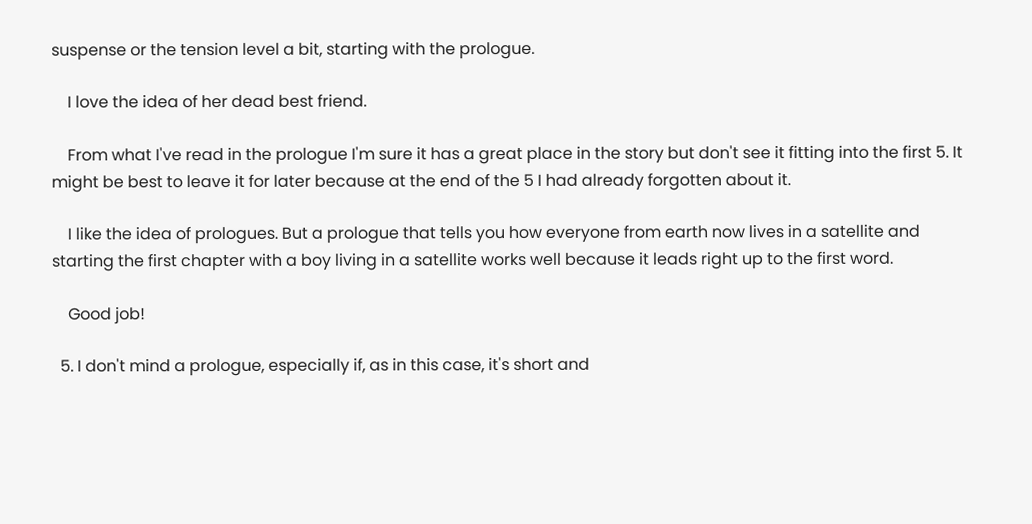suspense or the tension level a bit, starting with the prologue.

    I love the idea of her dead best friend.

    From what I've read in the prologue I'm sure it has a great place in the story but don't see it fitting into the first 5. It might be best to leave it for later because at the end of the 5 I had already forgotten about it.

    I like the idea of prologues. But a prologue that tells you how everyone from earth now lives in a satellite and starting the first chapter with a boy living in a satellite works well because it leads right up to the first word.

    Good job!

  5. I don't mind a prologue, especially if, as in this case, it's short and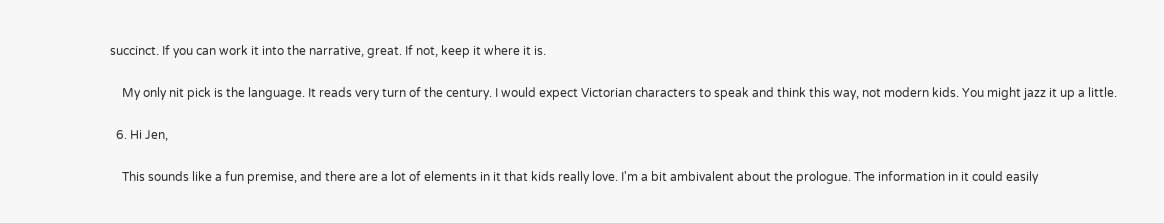succinct. If you can work it into the narrative, great. If not, keep it where it is.

    My only nit pick is the language. It reads very turn of the century. I would expect Victorian characters to speak and think this way, not modern kids. You might jazz it up a little.

  6. Hi Jen,

    This sounds like a fun premise, and there are a lot of elements in it that kids really love. I'm a bit ambivalent about the prologue. The information in it could easily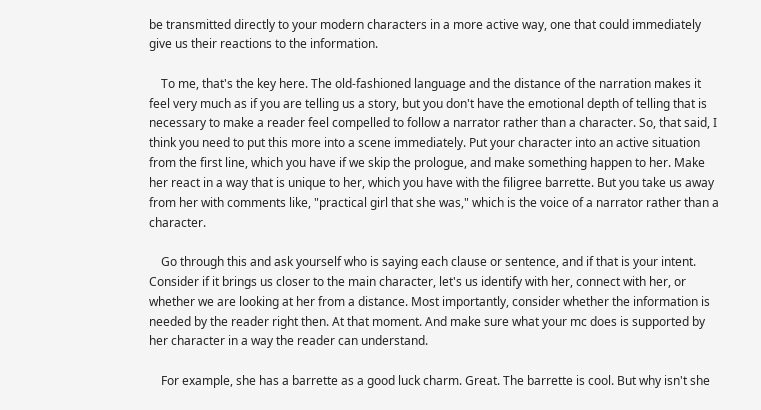be transmitted directly to your modern characters in a more active way, one that could immediately give us their reactions to the information.

    To me, that's the key here. The old-fashioned language and the distance of the narration makes it feel very much as if you are telling us a story, but you don't have the emotional depth of telling that is necessary to make a reader feel compelled to follow a narrator rather than a character. So, that said, I think you need to put this more into a scene immediately. Put your character into an active situation from the first line, which you have if we skip the prologue, and make something happen to her. Make her react in a way that is unique to her, which you have with the filigree barrette. But you take us away from her with comments like, "practical girl that she was," which is the voice of a narrator rather than a character.

    Go through this and ask yourself who is saying each clause or sentence, and if that is your intent. Consider if it brings us closer to the main character, let's us identify with her, connect with her, or whether we are looking at her from a distance. Most importantly, consider whether the information is needed by the reader right then. At that moment. And make sure what your mc does is supported by her character in a way the reader can understand.

    For example, she has a barrette as a good luck charm. Great. The barrette is cool. But why isn't she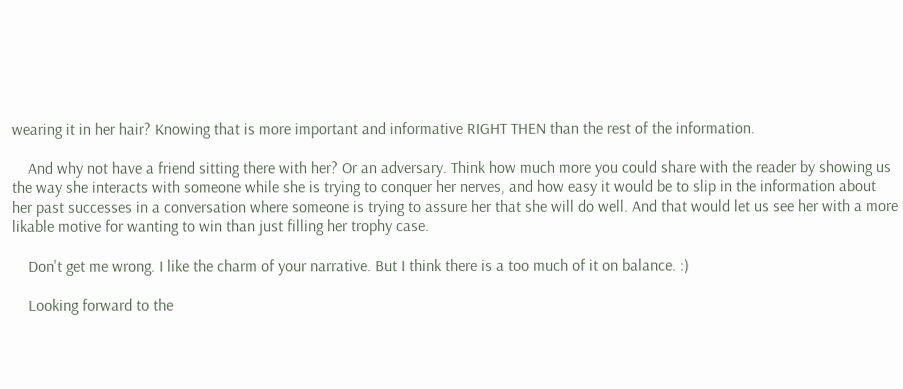wearing it in her hair? Knowing that is more important and informative RIGHT THEN than the rest of the information.

    And why not have a friend sitting there with her? Or an adversary. Think how much more you could share with the reader by showing us the way she interacts with someone while she is trying to conquer her nerves, and how easy it would be to slip in the information about her past successes in a conversation where someone is trying to assure her that she will do well. And that would let us see her with a more likable motive for wanting to win than just filling her trophy case.

    Don't get me wrong. I like the charm of your narrative. But I think there is a too much of it on balance. :)

    Looking forward to the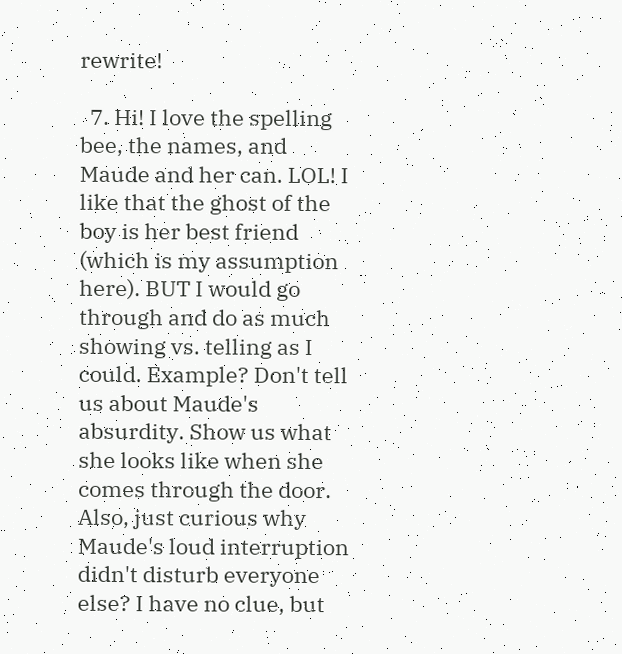rewrite!

  7. Hi! I love the spelling bee, the names, and Maude and her can. LOL! I like that the ghost of the boy is her best friend (which is my assumption here). BUT I would go through and do as much showing vs. telling as I could. Example? Don't tell us about Maude's absurdity. Show us what she looks like when she comes through the door. Also, just curious why Maude's loud interruption didn't disturb everyone else? I have no clue, but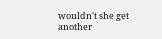wouldn't she get another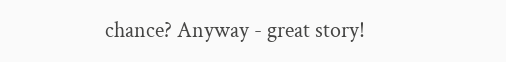chance? Anyway - great story!